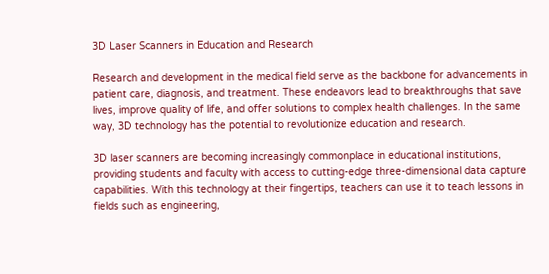3D Laser Scanners in Education and Research

Research and development in the medical field serve as the backbone for advancements in patient care, diagnosis, and treatment. These endeavors lead to breakthroughs that save lives, improve quality of life, and offer solutions to complex health challenges. In the same way, 3D technology has the potential to revolutionize education and research.

3D laser scanners are becoming increasingly commonplace in educational institutions, providing students and faculty with access to cutting-edge three-dimensional data capture capabilities. With this technology at their fingertips, teachers can use it to teach lessons in fields such as engineering,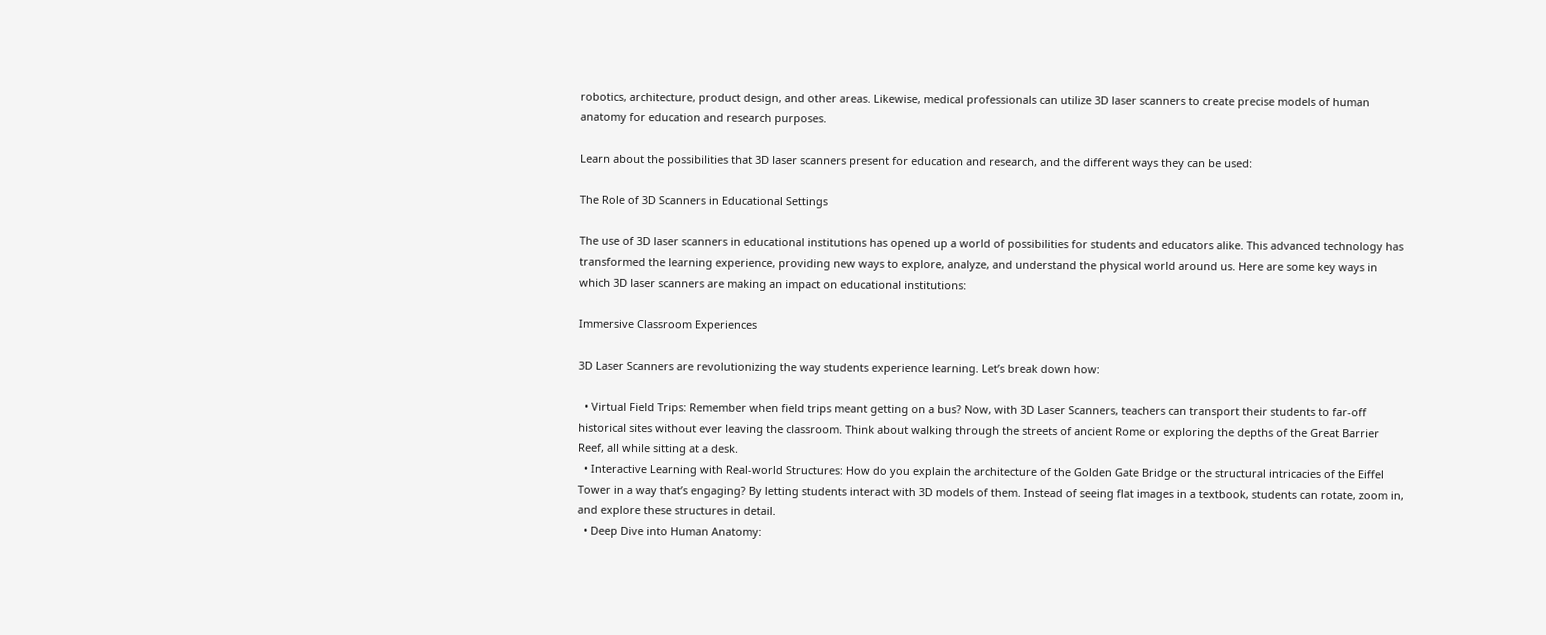robotics, architecture, product design, and other areas. Likewise, medical professionals can utilize 3D laser scanners to create precise models of human anatomy for education and research purposes.

Learn about the possibilities that 3D laser scanners present for education and research, and the different ways they can be used:

The Role of 3D Scanners in Educational Settings

The use of 3D laser scanners in educational institutions has opened up a world of possibilities for students and educators alike. This advanced technology has transformed the learning experience, providing new ways to explore, analyze, and understand the physical world around us. Here are some key ways in which 3D laser scanners are making an impact on educational institutions:

Immersive Classroom Experiences

3D Laser Scanners are revolutionizing the way students experience learning. Let’s break down how:

  • Virtual Field Trips: Remember when field trips meant getting on a bus? Now, with 3D Laser Scanners, teachers can transport their students to far-off historical sites without ever leaving the classroom. Think about walking through the streets of ancient Rome or exploring the depths of the Great Barrier Reef, all while sitting at a desk.
  • Interactive Learning with Real-world Structures: How do you explain the architecture of the Golden Gate Bridge or the structural intricacies of the Eiffel Tower in a way that’s engaging? By letting students interact with 3D models of them. Instead of seeing flat images in a textbook, students can rotate, zoom in, and explore these structures in detail.
  • Deep Dive into Human Anatomy: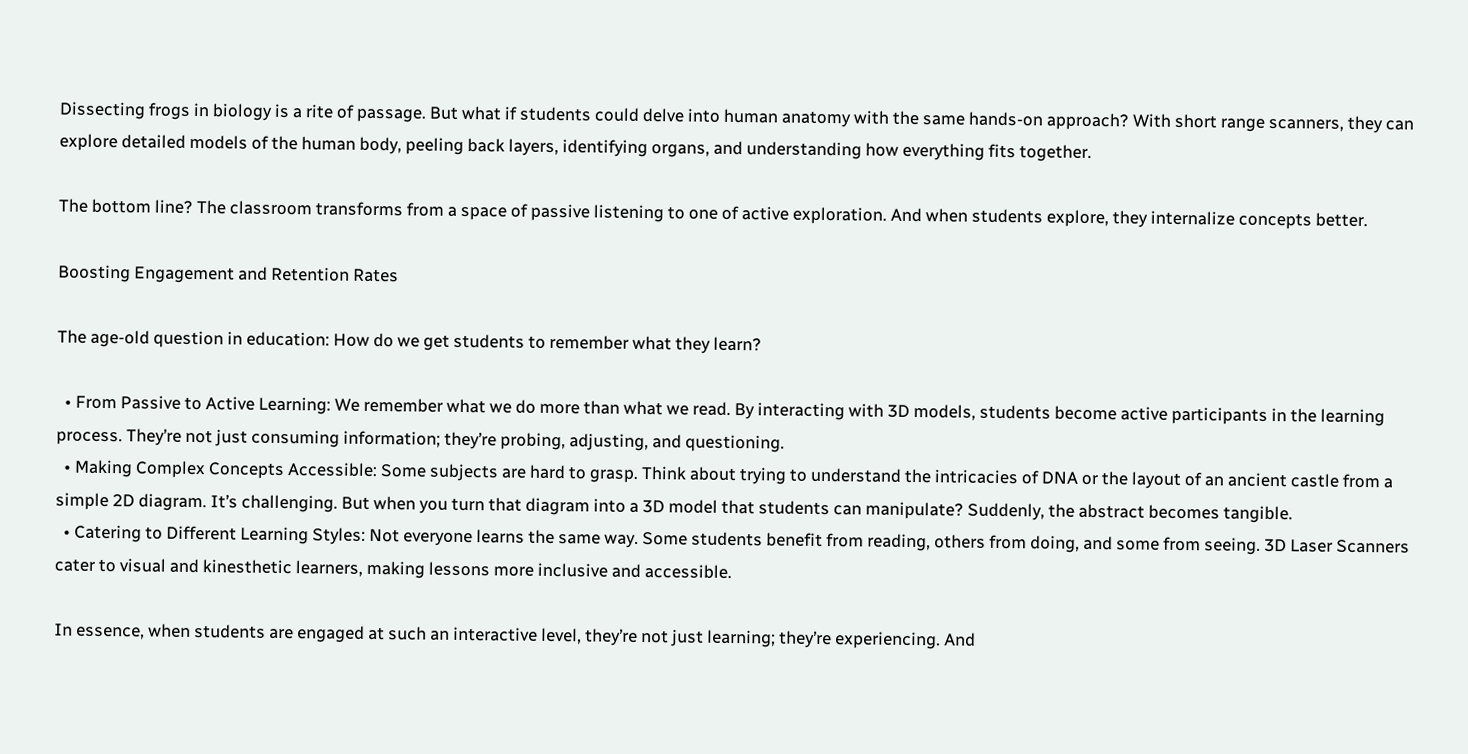Dissecting frogs in biology is a rite of passage. But what if students could delve into human anatomy with the same hands-on approach? With short range scanners, they can explore detailed models of the human body, peeling back layers, identifying organs, and understanding how everything fits together.

The bottom line? The classroom transforms from a space of passive listening to one of active exploration. And when students explore, they internalize concepts better.

Boosting Engagement and Retention Rates

The age-old question in education: How do we get students to remember what they learn?

  • From Passive to Active Learning: We remember what we do more than what we read. By interacting with 3D models, students become active participants in the learning process. They’re not just consuming information; they’re probing, adjusting, and questioning.
  • Making Complex Concepts Accessible: Some subjects are hard to grasp. Think about trying to understand the intricacies of DNA or the layout of an ancient castle from a simple 2D diagram. It’s challenging. But when you turn that diagram into a 3D model that students can manipulate? Suddenly, the abstract becomes tangible.
  • Catering to Different Learning Styles: Not everyone learns the same way. Some students benefit from reading, others from doing, and some from seeing. 3D Laser Scanners cater to visual and kinesthetic learners, making lessons more inclusive and accessible.

In essence, when students are engaged at such an interactive level, they’re not just learning; they’re experiencing. And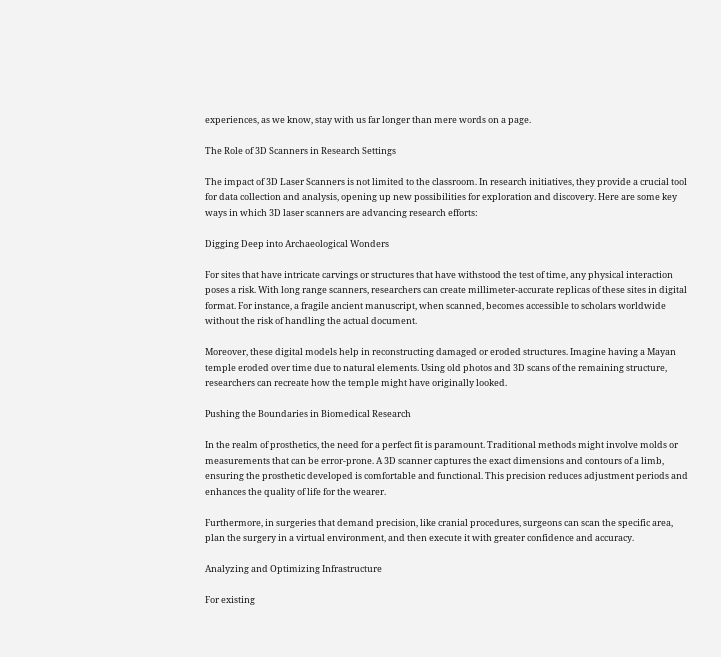experiences, as we know, stay with us far longer than mere words on a page.

The Role of 3D Scanners in Research Settings

The impact of 3D Laser Scanners is not limited to the classroom. In research initiatives, they provide a crucial tool for data collection and analysis, opening up new possibilities for exploration and discovery. Here are some key ways in which 3D laser scanners are advancing research efforts:

Digging Deep into Archaeological Wonders

For sites that have intricate carvings or structures that have withstood the test of time, any physical interaction poses a risk. With long range scanners, researchers can create millimeter-accurate replicas of these sites in digital format. For instance, a fragile ancient manuscript, when scanned, becomes accessible to scholars worldwide without the risk of handling the actual document.

Moreover, these digital models help in reconstructing damaged or eroded structures. Imagine having a Mayan temple eroded over time due to natural elements. Using old photos and 3D scans of the remaining structure, researchers can recreate how the temple might have originally looked.

Pushing the Boundaries in Biomedical Research

In the realm of prosthetics, the need for a perfect fit is paramount. Traditional methods might involve molds or measurements that can be error-prone. A 3D scanner captures the exact dimensions and contours of a limb, ensuring the prosthetic developed is comfortable and functional. This precision reduces adjustment periods and enhances the quality of life for the wearer.

Furthermore, in surgeries that demand precision, like cranial procedures, surgeons can scan the specific area, plan the surgery in a virtual environment, and then execute it with greater confidence and accuracy.

Analyzing and Optimizing Infrastructure

For existing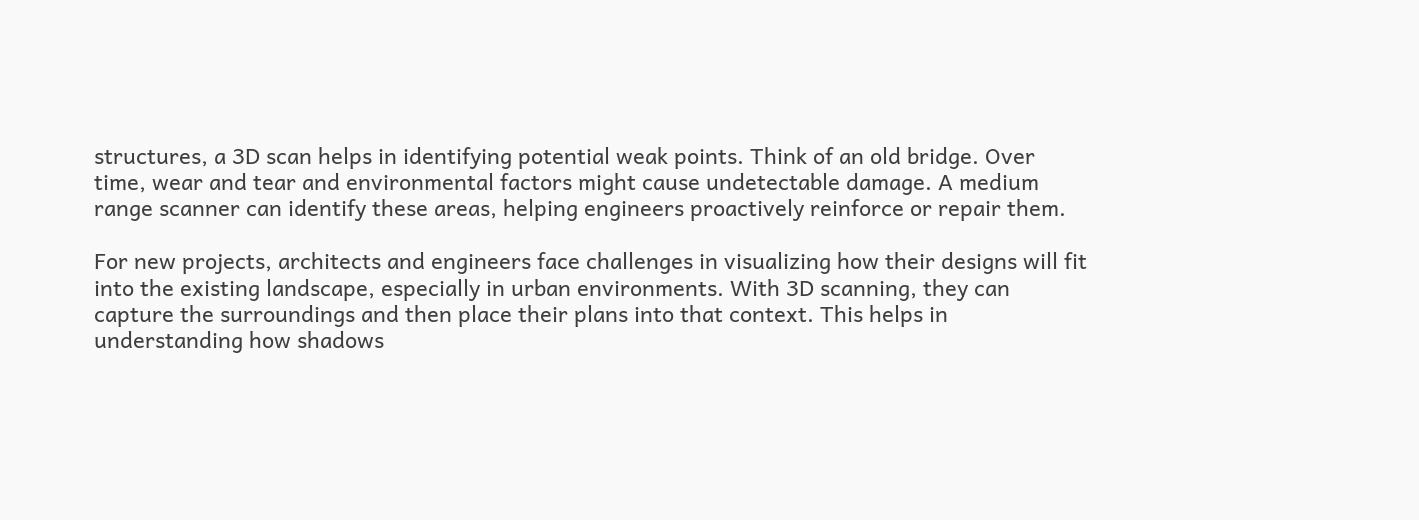structures, a 3D scan helps in identifying potential weak points. Think of an old bridge. Over time, wear and tear and environmental factors might cause undetectable damage. A medium range scanner can identify these areas, helping engineers proactively reinforce or repair them.

For new projects, architects and engineers face challenges in visualizing how their designs will fit into the existing landscape, especially in urban environments. With 3D scanning, they can capture the surroundings and then place their plans into that context. This helps in understanding how shadows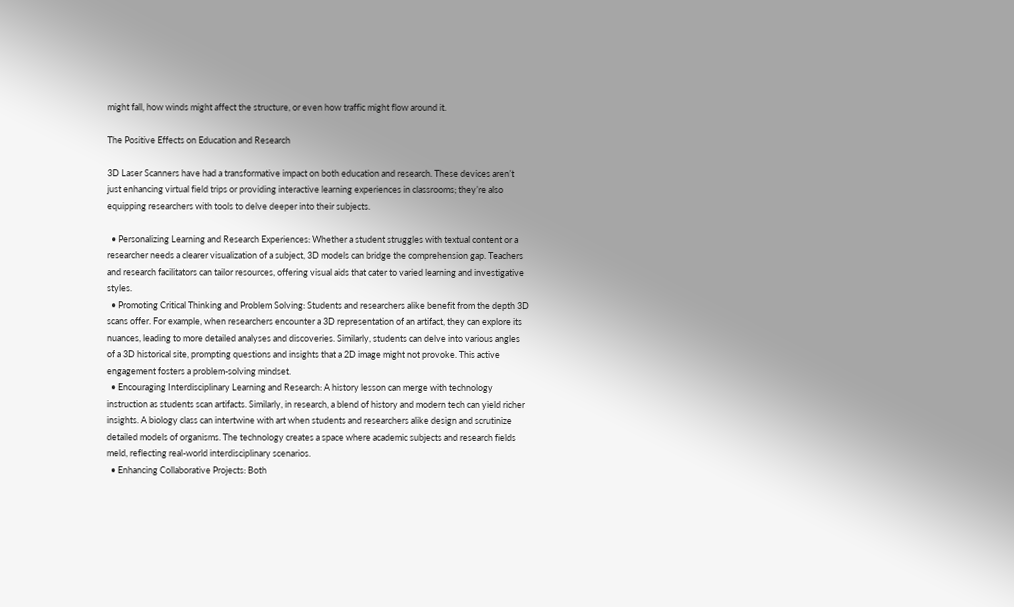might fall, how winds might affect the structure, or even how traffic might flow around it.

The Positive Effects on Education and Research

3D Laser Scanners have had a transformative impact on both education and research. These devices aren’t just enhancing virtual field trips or providing interactive learning experiences in classrooms; they’re also equipping researchers with tools to delve deeper into their subjects.

  • Personalizing Learning and Research Experiences: Whether a student struggles with textual content or a researcher needs a clearer visualization of a subject, 3D models can bridge the comprehension gap. Teachers and research facilitators can tailor resources, offering visual aids that cater to varied learning and investigative styles.
  • Promoting Critical Thinking and Problem Solving: Students and researchers alike benefit from the depth 3D scans offer. For example, when researchers encounter a 3D representation of an artifact, they can explore its nuances, leading to more detailed analyses and discoveries. Similarly, students can delve into various angles of a 3D historical site, prompting questions and insights that a 2D image might not provoke. This active engagement fosters a problem-solving mindset.
  • Encouraging Interdisciplinary Learning and Research: A history lesson can merge with technology instruction as students scan artifacts. Similarly, in research, a blend of history and modern tech can yield richer insights. A biology class can intertwine with art when students and researchers alike design and scrutinize detailed models of organisms. The technology creates a space where academic subjects and research fields meld, reflecting real-world interdisciplinary scenarios.
  • Enhancing Collaborative Projects: Both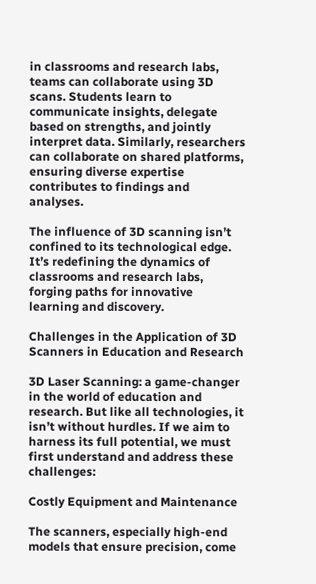in classrooms and research labs, teams can collaborate using 3D scans. Students learn to communicate insights, delegate based on strengths, and jointly interpret data. Similarly, researchers can collaborate on shared platforms, ensuring diverse expertise contributes to findings and analyses.

The influence of 3D scanning isn’t confined to its technological edge. It’s redefining the dynamics of classrooms and research labs, forging paths for innovative learning and discovery.

Challenges in the Application of 3D Scanners in Education and Research

3D Laser Scanning: a game-changer in the world of education and research. But like all technologies, it isn’t without hurdles. If we aim to harness its full potential, we must first understand and address these challenges:

Costly Equipment and Maintenance

The scanners, especially high-end models that ensure precision, come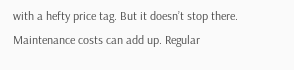with a hefty price tag. But it doesn’t stop there. Maintenance costs can add up. Regular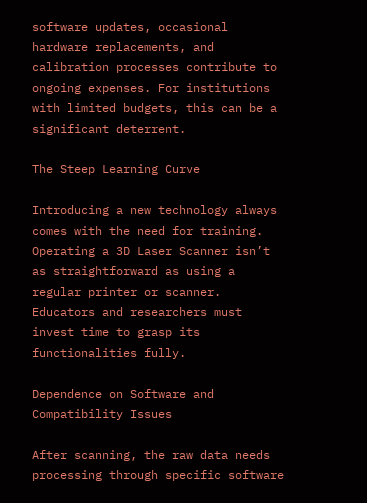software updates, occasional hardware replacements, and calibration processes contribute to ongoing expenses. For institutions with limited budgets, this can be a significant deterrent.

The Steep Learning Curve

Introducing a new technology always comes with the need for training. Operating a 3D Laser Scanner isn’t as straightforward as using a regular printer or scanner. Educators and researchers must invest time to grasp its functionalities fully.

Dependence on Software and Compatibility Issues

After scanning, the raw data needs processing through specific software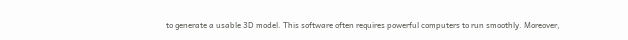to generate a usable 3D model. This software often requires powerful computers to run smoothly. Moreover,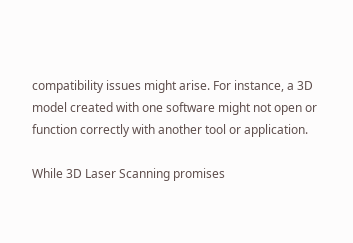compatibility issues might arise. For instance, a 3D model created with one software might not open or function correctly with another tool or application.

While 3D Laser Scanning promises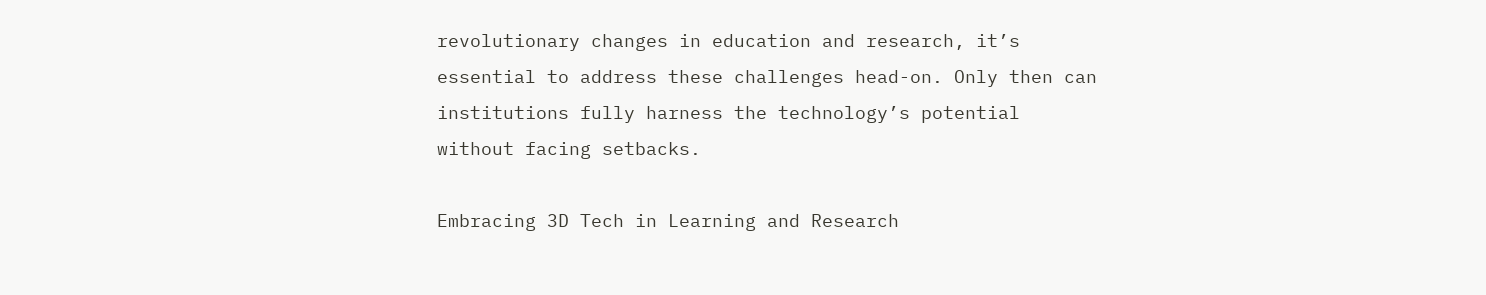revolutionary changes in education and research, it’s essential to address these challenges head-on. Only then can institutions fully harness the technology’s potential without facing setbacks.

Embracing 3D Tech in Learning and Research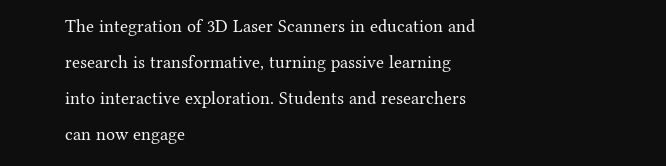The integration of 3D Laser Scanners in education and research is transformative, turning passive learning into interactive exploration. Students and researchers can now engage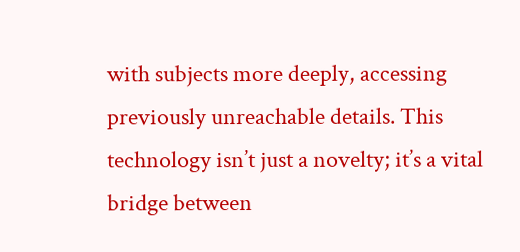with subjects more deeply, accessing previously unreachable details. This technology isn’t just a novelty; it’s a vital bridge between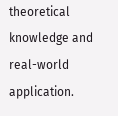theoretical knowledge and real-world application.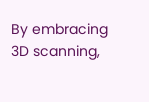By embracing 3D scanning,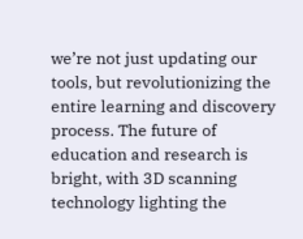we’re not just updating our tools, but revolutionizing the entire learning and discovery process. The future of education and research is bright, with 3D scanning technology lighting the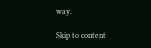way.

Skip to content